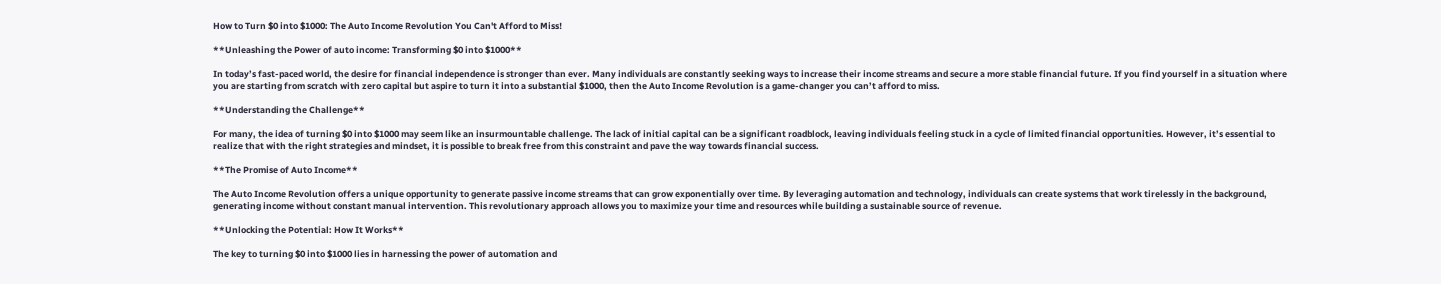How to Turn $0 into $1000: The Auto Income Revolution You Can't Afford to Miss!

**Unleashing the Power of auto income: Transforming $0 into $1000**

In today’s fast-paced world, the desire for financial independence is stronger than ever. Many individuals are constantly seeking ways to increase their income streams and secure a more stable financial future. If you find yourself in a situation where you are starting from scratch with zero capital but aspire to turn it into a substantial $1000, then the Auto Income Revolution is a game-changer you can’t afford to miss.

**Understanding the Challenge**

For many, the idea of turning $0 into $1000 may seem like an insurmountable challenge. The lack of initial capital can be a significant roadblock, leaving individuals feeling stuck in a cycle of limited financial opportunities. However, it’s essential to realize that with the right strategies and mindset, it is possible to break free from this constraint and pave the way towards financial success.

**The Promise of Auto Income**

The Auto Income Revolution offers a unique opportunity to generate passive income streams that can grow exponentially over time. By leveraging automation and technology, individuals can create systems that work tirelessly in the background, generating income without constant manual intervention. This revolutionary approach allows you to maximize your time and resources while building a sustainable source of revenue.

**Unlocking the Potential: How It Works**

The key to turning $0 into $1000 lies in harnessing the power of automation and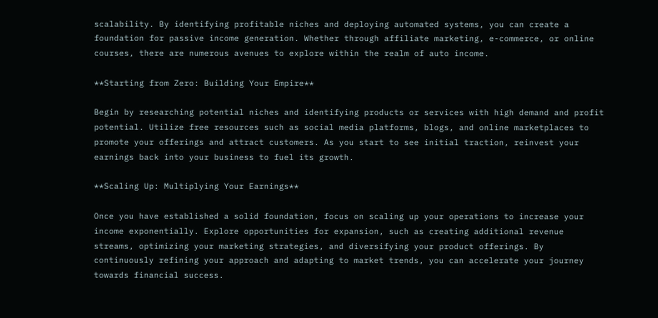scalability. By identifying profitable niches and deploying automated systems, you can create a foundation for passive income generation. Whether through affiliate marketing, e-commerce, or online courses, there are numerous avenues to explore within the realm of auto income.

**Starting from Zero: Building Your Empire**

Begin by researching potential niches and identifying products or services with high demand and profit potential. Utilize free resources such as social media platforms, blogs, and online marketplaces to promote your offerings and attract customers. As you start to see initial traction, reinvest your earnings back into your business to fuel its growth.

**Scaling Up: Multiplying Your Earnings**

Once you have established a solid foundation, focus on scaling up your operations to increase your income exponentially. Explore opportunities for expansion, such as creating additional revenue streams, optimizing your marketing strategies, and diversifying your product offerings. By continuously refining your approach and adapting to market trends, you can accelerate your journey towards financial success.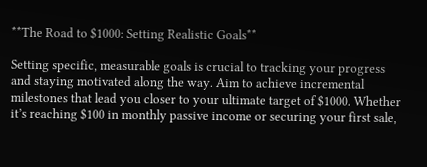**The Road to $1000: Setting Realistic Goals**

Setting specific, measurable goals is crucial to tracking your progress and staying motivated along the way. Aim to achieve incremental milestones that lead you closer to your ultimate target of $1000. Whether it’s reaching $100 in monthly passive income or securing your first sale,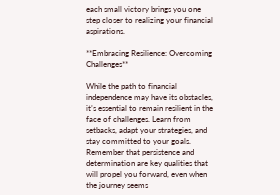each small victory brings you one step closer to realizing your financial aspirations.

**Embracing Resilience: Overcoming Challenges**

While the path to financial independence may have its obstacles, it’s essential to remain resilient in the face of challenges. Learn from setbacks, adapt your strategies, and stay committed to your goals. Remember that persistence and determination are key qualities that will propel you forward, even when the journey seems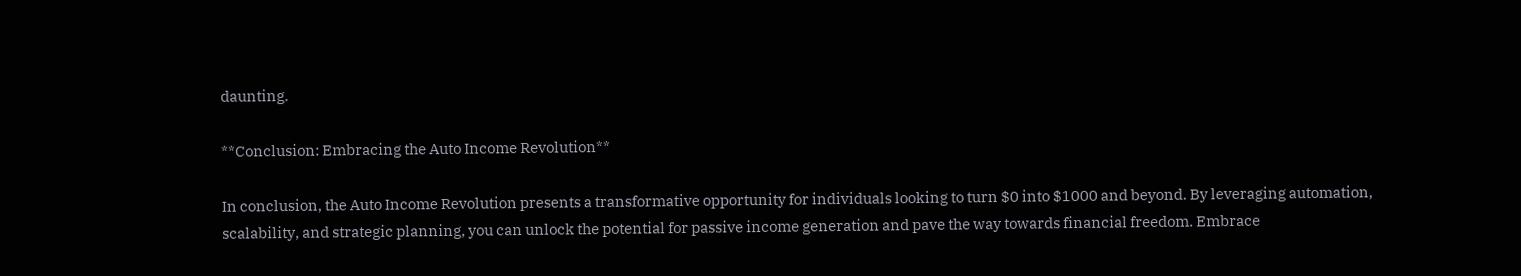daunting.

**Conclusion: Embracing the Auto Income Revolution**

In conclusion, the Auto Income Revolution presents a transformative opportunity for individuals looking to turn $0 into $1000 and beyond. By leveraging automation, scalability, and strategic planning, you can unlock the potential for passive income generation and pave the way towards financial freedom. Embrace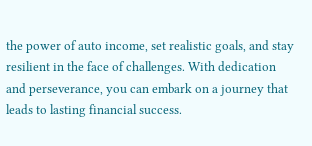the power of auto income, set realistic goals, and stay resilient in the face of challenges. With dedication and perseverance, you can embark on a journey that leads to lasting financial success.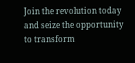Join the revolution today and seize the opportunity to transform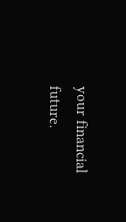your financial future.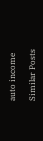auto income

Similar Posts